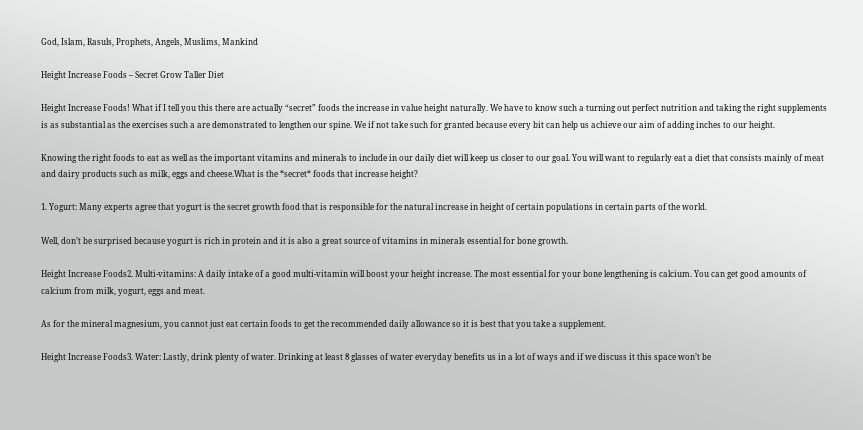God, Islam, Rasuls, Prophets, Angels, Muslims, Mankind

Height Increase Foods – Secret Grow Taller Diet

Height Increase Foods! What if I tell you this there are actually “secret” foods the increase in value height naturally. We have to know such a turning out perfect nutrition and taking the right supplements is as substantial as the exercises such a are demonstrated to lengthen our spine. We if not take such for granted because every bit can help us achieve our aim of adding inches to our height.

Knowing the right foods to eat as well as the important vitamins and minerals to include in our daily diet will keep us closer to our goal. You will want to regularly eat a diet that consists mainly of meat and dairy products such as milk, eggs and cheese.What is the *secret* foods that increase height?

1. Yogurt: Many experts agree that yogurt is the secret growth food that is responsible for the natural increase in height of certain populations in certain parts of the world.

Well, don’t be surprised because yogurt is rich in protein and it is also a great source of vitamins in minerals essential for bone growth.

Height Increase Foods2. Multi-vitamins: A daily intake of a good multi-vitamin will boost your height increase. The most essential for your bone lengthening is calcium. You can get good amounts of calcium from milk, yogurt, eggs and meat.

As for the mineral magnesium, you cannot just eat certain foods to get the recommended daily allowance so it is best that you take a supplement.

Height Increase Foods3. Water: Lastly, drink plenty of water. Drinking at least 8 glasses of water everyday benefits us in a lot of ways and if we discuss it this space won’t be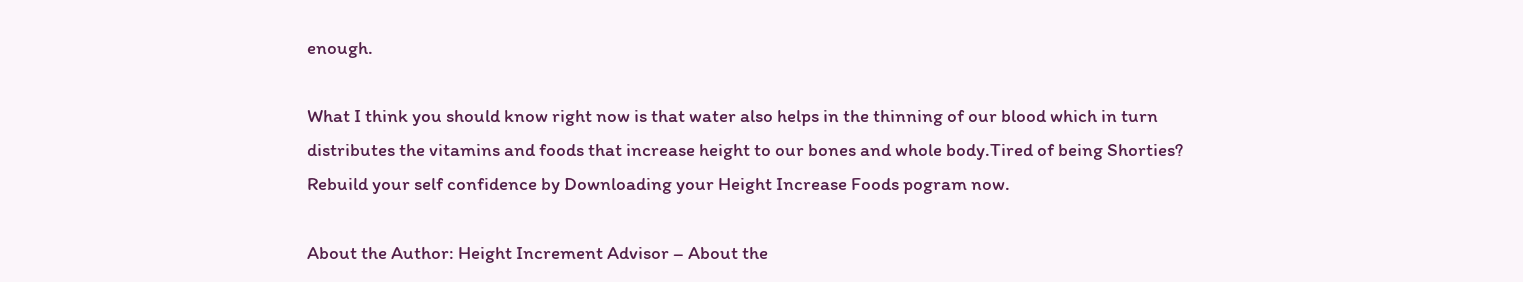enough.

What I think you should know right now is that water also helps in the thinning of our blood which in turn distributes the vitamins and foods that increase height to our bones and whole body.Tired of being Shorties? Rebuild your self confidence by Downloading your Height Increase Foods pogram now.

About the Author: Height Increment Advisor – About the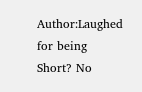Author:Laughed for being Short? No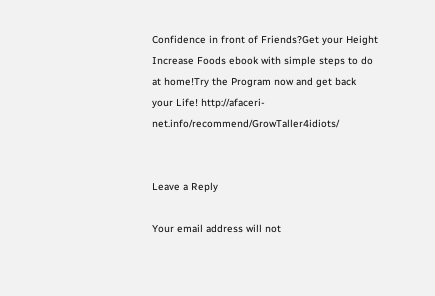Confidence in front of Friends?Get your Height Increase Foods ebook with simple steps to do at home!Try the Program now and get back your Life! http://afaceri-net.info/recommend/GrowTaller4idiots/


Leave a Reply

Your email address will not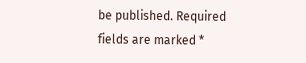be published. Required fields are marked *